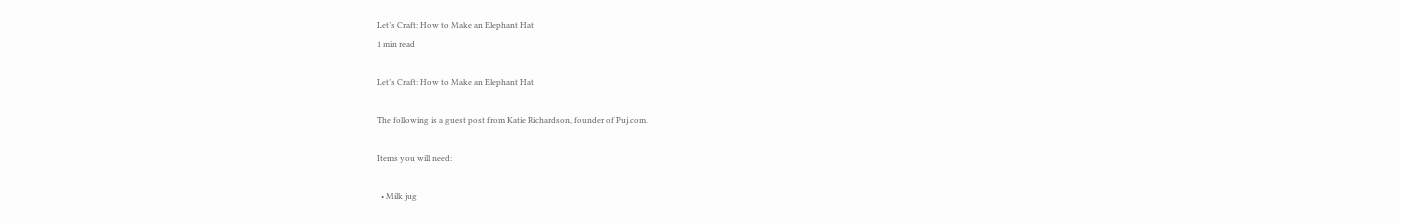Let’s Craft: How to Make an Elephant Hat
1 min read

Let’s Craft: How to Make an Elephant Hat

The following is a guest post from Katie Richardson, founder of Puj.com.

Items you will need:

  • Milk jug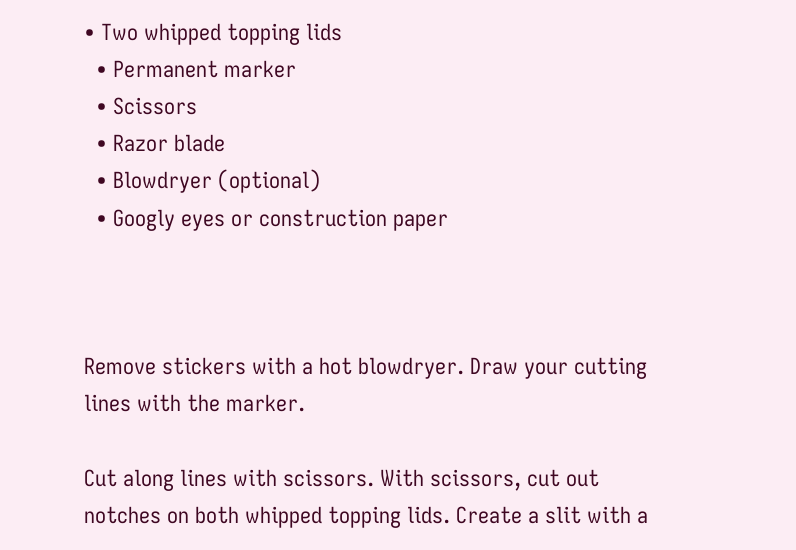• Two whipped topping lids
  • Permanent marker
  • Scissors
  • Razor blade
  • Blowdryer (optional)
  • Googly eyes or construction paper



Remove stickers with a hot blowdryer. Draw your cutting lines with the marker.

Cut along lines with scissors. With scissors, cut out notches on both whipped topping lids. Create a slit with a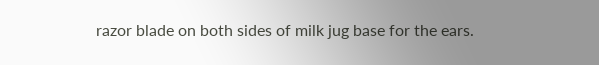razor blade on both sides of milk jug base for the ears.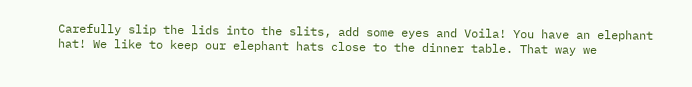Carefully slip the lids into the slits, add some eyes and Voila! You have an elephant hat! We like to keep our elephant hats close to the dinner table. That way we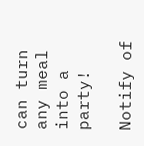can turn any meal into a party!

Notify of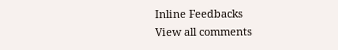Inline Feedbacks
View all comments